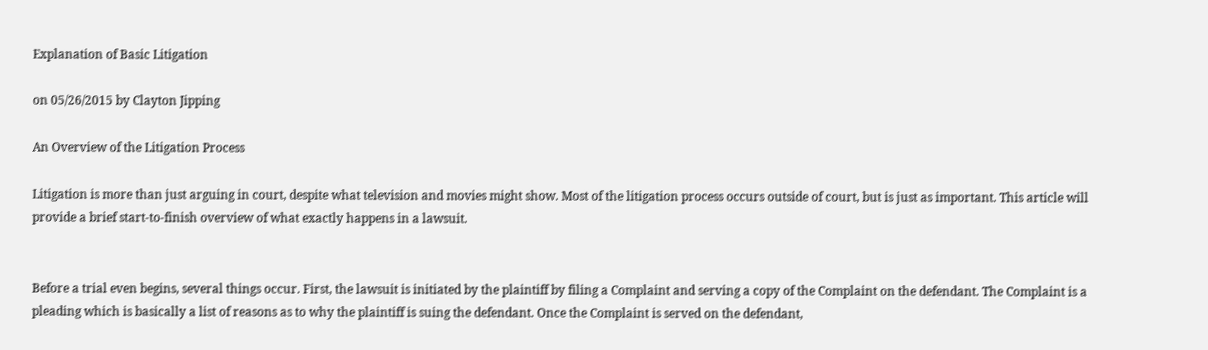Explanation of Basic Litigation

on 05/26/2015 by Clayton Jipping

An Overview of the Litigation Process

Litigation is more than just arguing in court, despite what television and movies might show. Most of the litigation process occurs outside of court, but is just as important. This article will provide a brief start-to-finish overview of what exactly happens in a lawsuit.


Before a trial even begins, several things occur. First, the lawsuit is initiated by the plaintiff by filing a Complaint and serving a copy of the Complaint on the defendant. The Complaint is a pleading which is basically a list of reasons as to why the plaintiff is suing the defendant. Once the Complaint is served on the defendant,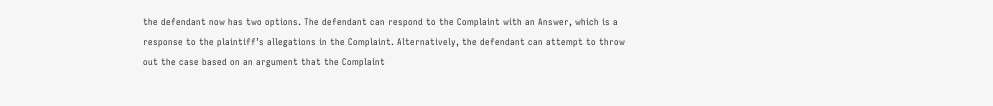the defendant now has two options. The defendant can respond to the Complaint with an Answer, which is a response to the plaintiff’s allegations in the Complaint. Alternatively, the defendant can attempt to throw out the case based on an argument that the Complaint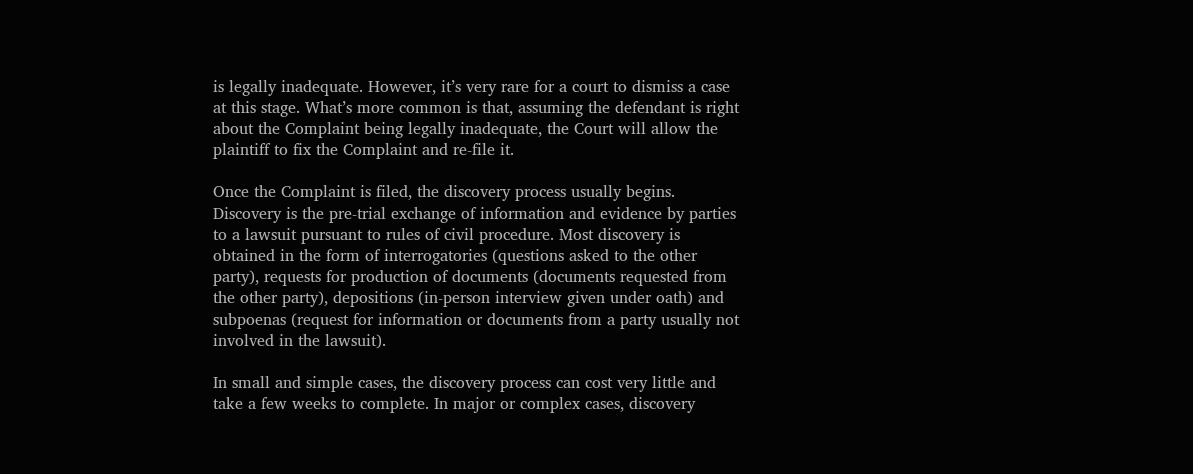is legally inadequate. However, it’s very rare for a court to dismiss a case at this stage. What’s more common is that, assuming the defendant is right about the Complaint being legally inadequate, the Court will allow the plaintiff to fix the Complaint and re-file it.

Once the Complaint is filed, the discovery process usually begins. Discovery is the pre-trial exchange of information and evidence by parties to a lawsuit pursuant to rules of civil procedure. Most discovery is obtained in the form of interrogatories (questions asked to the other party), requests for production of documents (documents requested from the other party), depositions (in-person interview given under oath) and subpoenas (request for information or documents from a party usually not involved in the lawsuit).

In small and simple cases, the discovery process can cost very little and take a few weeks to complete. In major or complex cases, discovery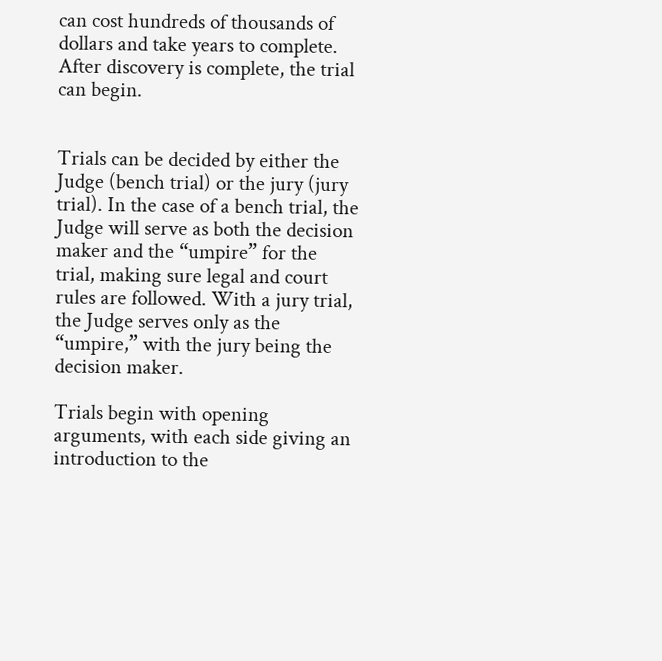can cost hundreds of thousands of dollars and take years to complete. After discovery is complete, the trial can begin.


Trials can be decided by either the Judge (bench trial) or the jury (jury trial). In the case of a bench trial, the Judge will serve as both the decision maker and the “umpire” for the trial, making sure legal and court rules are followed. With a jury trial, the Judge serves only as the “umpire,” with the jury being the decision maker.

Trials begin with opening arguments, with each side giving an introduction to the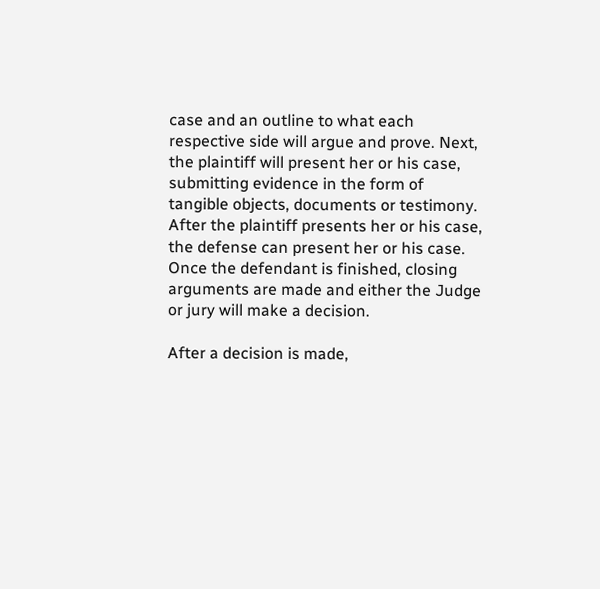case and an outline to what each respective side will argue and prove. Next, the plaintiff will present her or his case, submitting evidence in the form of tangible objects, documents or testimony. After the plaintiff presents her or his case, the defense can present her or his case. Once the defendant is finished, closing arguments are made and either the Judge or jury will make a decision.

After a decision is made,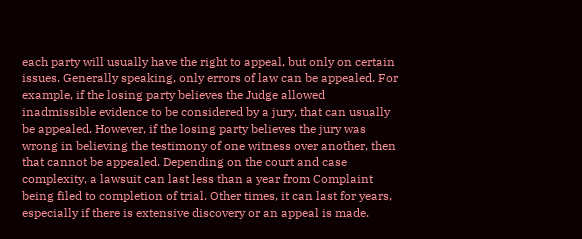each party will usually have the right to appeal, but only on certain issues. Generally speaking, only errors of law can be appealed. For example, if the losing party believes the Judge allowed inadmissible evidence to be considered by a jury, that can usually be appealed. However, if the losing party believes the jury was wrong in believing the testimony of one witness over another, then that cannot be appealed. Depending on the court and case complexity, a lawsuit can last less than a year from Complaint being filed to completion of trial. Other times, it can last for years, especially if there is extensive discovery or an appeal is made.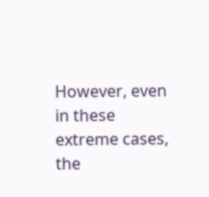However, even in these extreme cases, the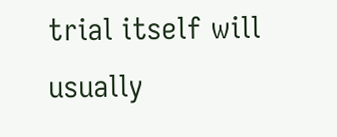trial itself will usually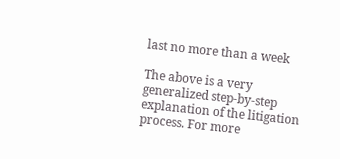last no more than a week

The above is a very generalized step-by-step explanation of the litigation process. For more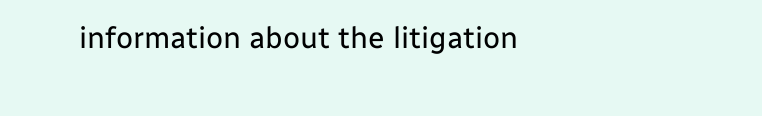information about the litigation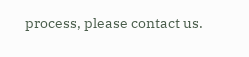process, please contact us.